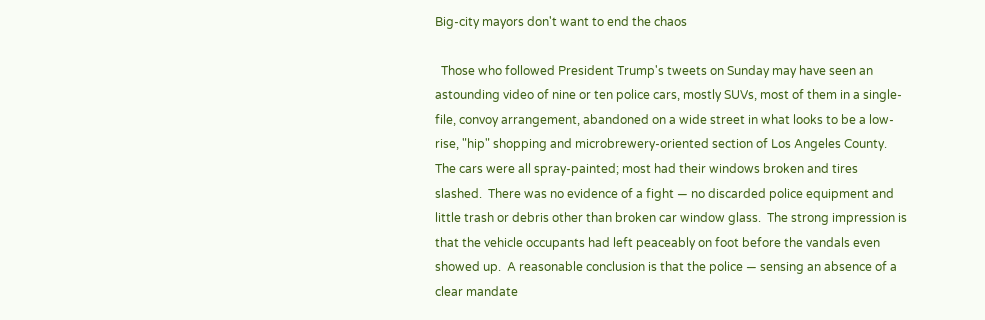Big-city mayors don't want to end the chaos

  Those who followed President Trump's tweets on Sunday may have seen an astounding video of nine or ten police cars, mostly SUVs, most of them in a single-file, convoy arrangement, abandoned on a wide street in what looks to be a low-rise, "hip" shopping and microbrewery-oriented section of Los Angeles County.  The cars were all spray-painted; most had their windows broken and tires slashed.  There was no evidence of a fight — no discarded police equipment and little trash or debris other than broken car window glass.  The strong impression is that the vehicle occupants had left peaceably on foot before the vandals even showed up.  A reasonable conclusion is that the police — sensing an absence of a clear mandate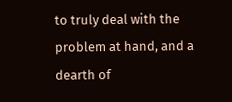to truly deal with the problem at hand, and a dearth of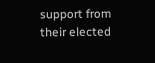support from their elected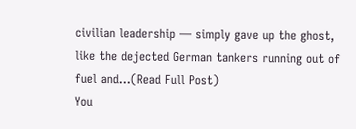civilian leadership — simply gave up the ghost, like the dejected German tankers running out of fuel and...(Read Full Post)
You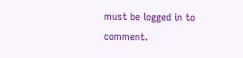must be logged in to comment.